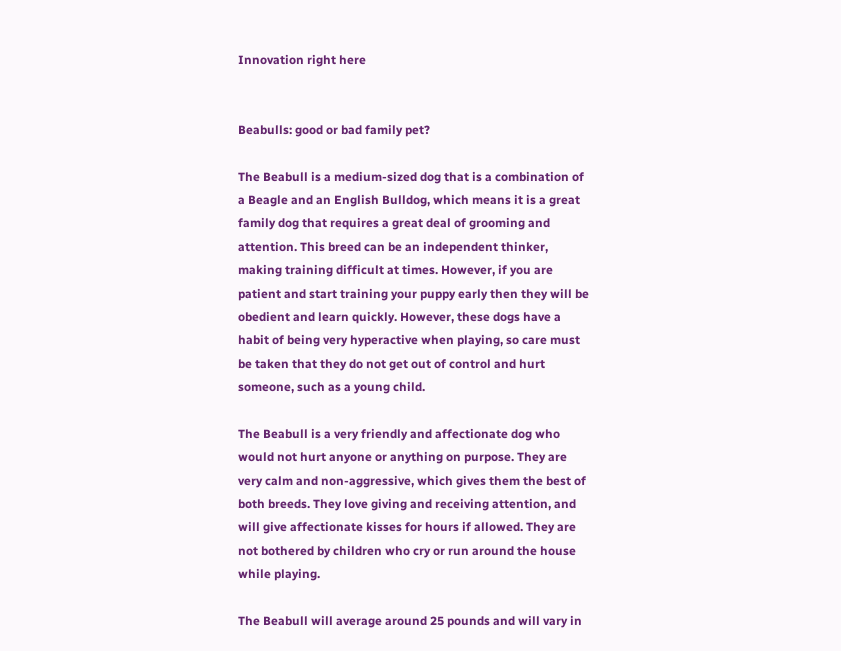Innovation right here


Beabulls: good or bad family pet?

The Beabull is a medium-sized dog that is a combination of a Beagle and an English Bulldog, which means it is a great family dog that requires a great deal of grooming and attention. This breed can be an independent thinker, making training difficult at times. However, if you are patient and start training your puppy early then they will be obedient and learn quickly. However, these dogs have a habit of being very hyperactive when playing, so care must be taken that they do not get out of control and hurt someone, such as a young child.

The Beabull is a very friendly and affectionate dog who would not hurt anyone or anything on purpose. They are very calm and non-aggressive, which gives them the best of both breeds. They love giving and receiving attention, and will give affectionate kisses for hours if allowed. They are not bothered by children who cry or run around the house while playing.

The Beabull will average around 25 pounds and will vary in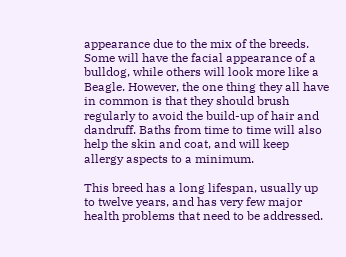appearance due to the mix of the breeds. Some will have the facial appearance of a bulldog, while others will look more like a Beagle. However, the one thing they all have in common is that they should brush regularly to avoid the build-up of hair and dandruff. Baths from time to time will also help the skin and coat, and will keep allergy aspects to a minimum.

This breed has a long lifespan, usually up to twelve years, and has very few major health problems that need to be addressed.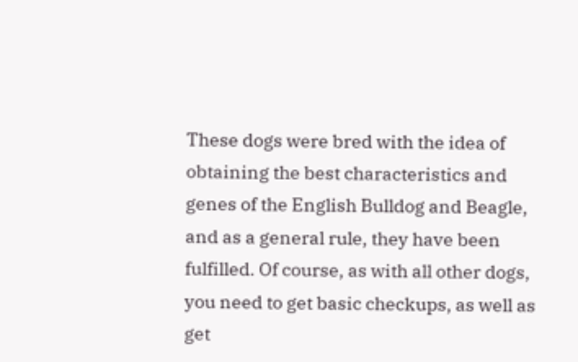These dogs were bred with the idea of obtaining the best characteristics and genes of the English Bulldog and Beagle, and as a general rule, they have been fulfilled. Of course, as with all other dogs, you need to get basic checkups, as well as get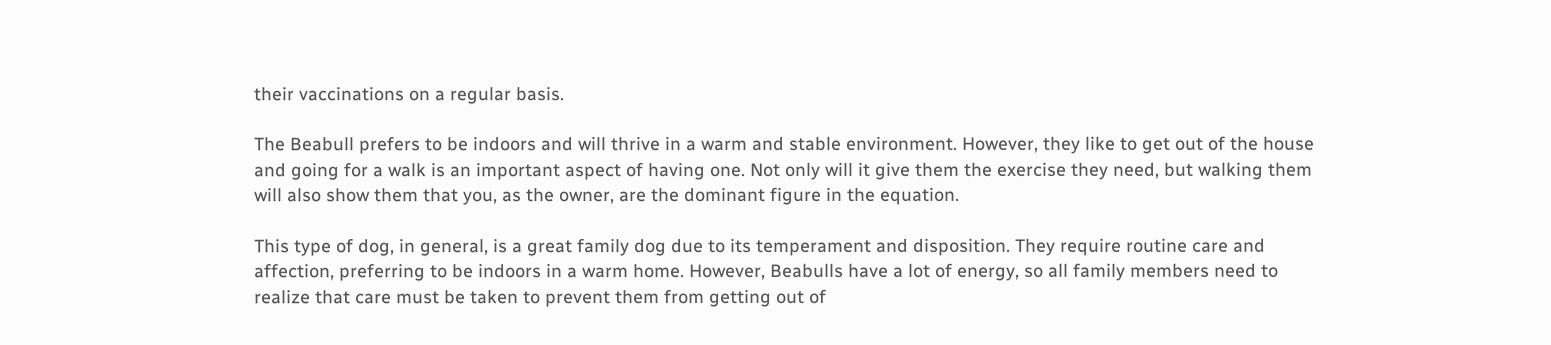their vaccinations on a regular basis.

The Beabull prefers to be indoors and will thrive in a warm and stable environment. However, they like to get out of the house and going for a walk is an important aspect of having one. Not only will it give them the exercise they need, but walking them will also show them that you, as the owner, are the dominant figure in the equation.

This type of dog, in general, is a great family dog due to its temperament and disposition. They require routine care and affection, preferring to be indoors in a warm home. However, Beabulls have a lot of energy, so all family members need to realize that care must be taken to prevent them from getting out of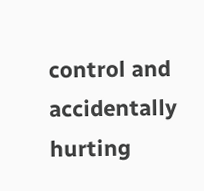control and accidentally hurting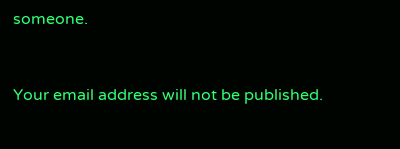someone.


Your email address will not be published.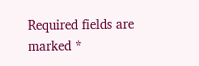Required fields are marked *